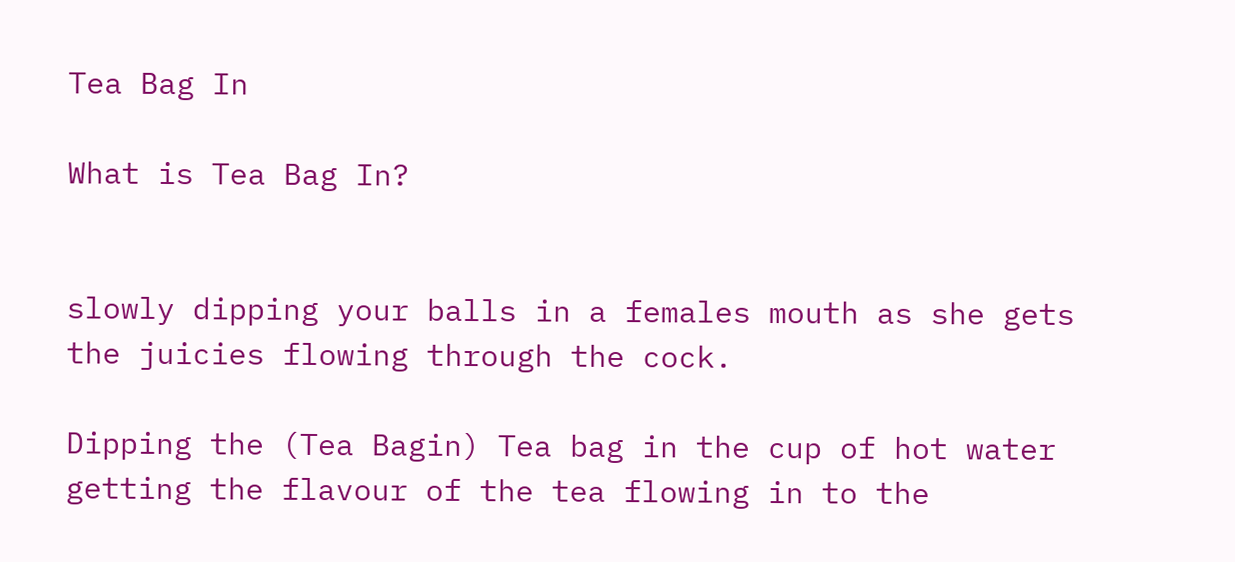Tea Bag In

What is Tea Bag In?


slowly dipping your balls in a females mouth as she gets the juicies flowing through the cock.

Dipping the (Tea Bagin) Tea bag in the cup of hot water getting the flavour of the tea flowing in to the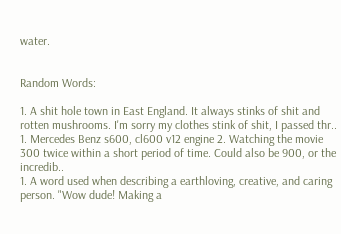water.


Random Words:

1. A shit hole town in East England. It always stinks of shit and rotten mushrooms. I'm sorry my clothes stink of shit, I passed thr..
1. Mercedes Benz s600, cl600 v12 engine 2. Watching the movie 300 twice within a short period of time. Could also be 900, or the incredib..
1. A word used when describing a earthloving, creative, and caring person. "Wow dude! Making a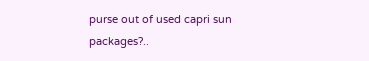purse out of used capri sun packages?..